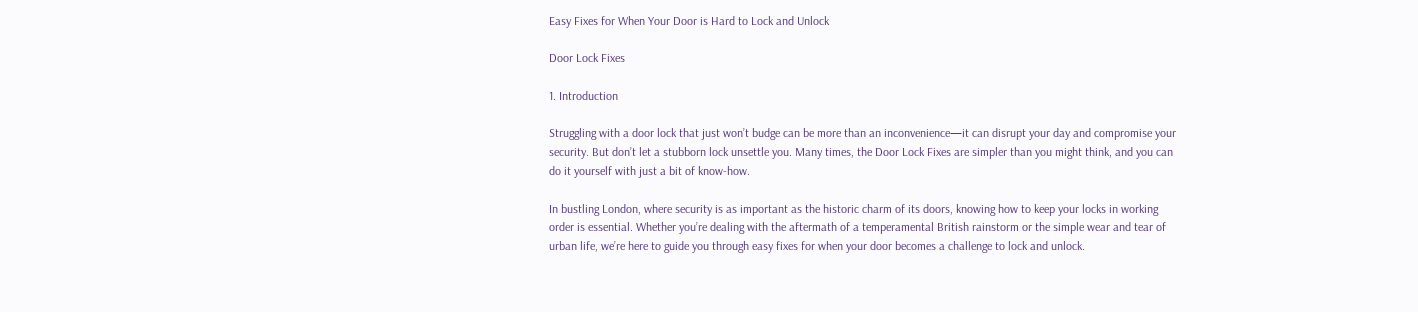Easy Fixes for When Your Door is Hard to Lock and Unlock

Door Lock Fixes

1. Introduction

Struggling with a door lock that just won’t budge can be more than an inconvenience—it can disrupt your day and compromise your security. But don’t let a stubborn lock unsettle you. Many times, the Door Lock Fixes are simpler than you might think, and you can do it yourself with just a bit of know-how.

In bustling London, where security is as important as the historic charm of its doors, knowing how to keep your locks in working order is essential. Whether you’re dealing with the aftermath of a temperamental British rainstorm or the simple wear and tear of urban life, we’re here to guide you through easy fixes for when your door becomes a challenge to lock and unlock.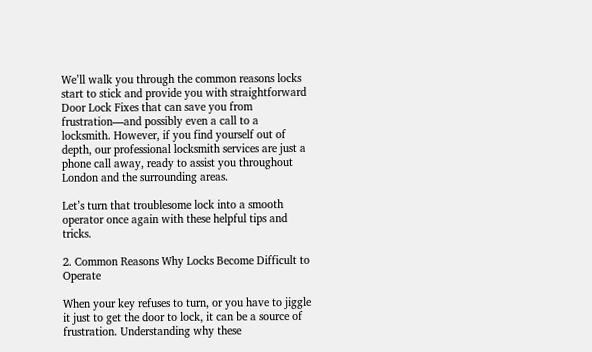We’ll walk you through the common reasons locks start to stick and provide you with straightforward Door Lock Fixes that can save you from frustration—and possibly even a call to a locksmith. However, if you find yourself out of depth, our professional locksmith services are just a phone call away, ready to assist you throughout London and the surrounding areas.

Let’s turn that troublesome lock into a smooth operator once again with these helpful tips and tricks.

2. Common Reasons Why Locks Become Difficult to Operate

When your key refuses to turn, or you have to jiggle it just to get the door to lock, it can be a source of frustration. Understanding why these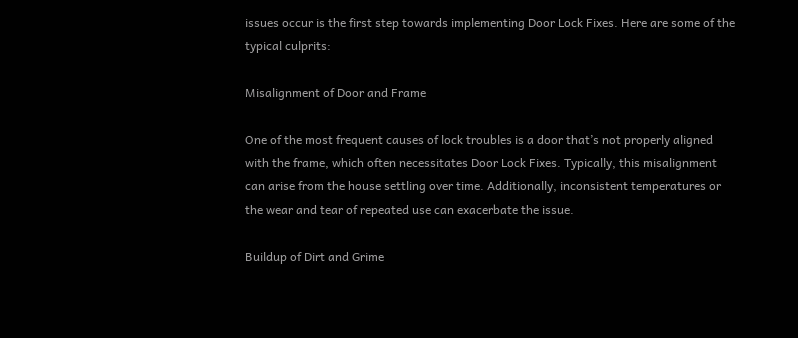issues occur is the first step towards implementing Door Lock Fixes. Here are some of the typical culprits:

Misalignment of Door and Frame

One of the most frequent causes of lock troubles is a door that’s not properly aligned with the frame, which often necessitates Door Lock Fixes. Typically, this misalignment can arise from the house settling over time. Additionally, inconsistent temperatures or the wear and tear of repeated use can exacerbate the issue.

Buildup of Dirt and Grime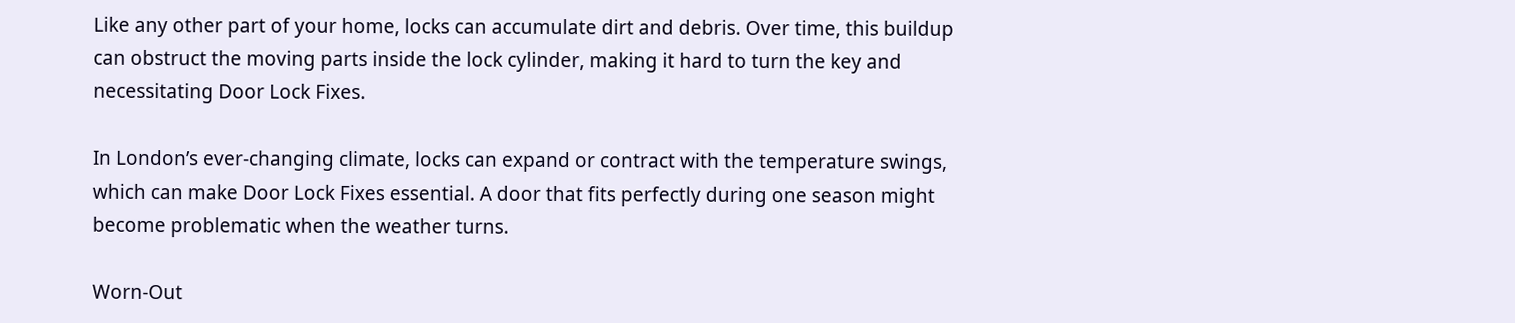Like any other part of your home, locks can accumulate dirt and debris. Over time, this buildup can obstruct the moving parts inside the lock cylinder, making it hard to turn the key and necessitating Door Lock Fixes.

In London’s ever-changing climate, locks can expand or contract with the temperature swings, which can make Door Lock Fixes essential. A door that fits perfectly during one season might become problematic when the weather turns.

Worn-Out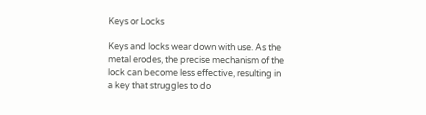Keys or Locks

Keys and locks wear down with use. As the metal erodes, the precise mechanism of the lock can become less effective, resulting in a key that struggles to do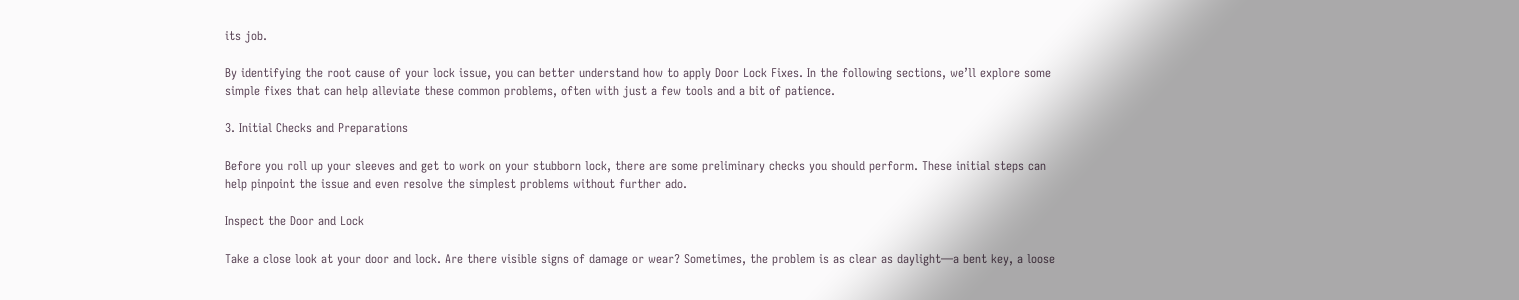its job.

By identifying the root cause of your lock issue, you can better understand how to apply Door Lock Fixes. In the following sections, we’ll explore some simple fixes that can help alleviate these common problems, often with just a few tools and a bit of patience.

3. Initial Checks and Preparations

Before you roll up your sleeves and get to work on your stubborn lock, there are some preliminary checks you should perform. These initial steps can help pinpoint the issue and even resolve the simplest problems without further ado.

Inspect the Door and Lock

Take a close look at your door and lock. Are there visible signs of damage or wear? Sometimes, the problem is as clear as daylight—a bent key, a loose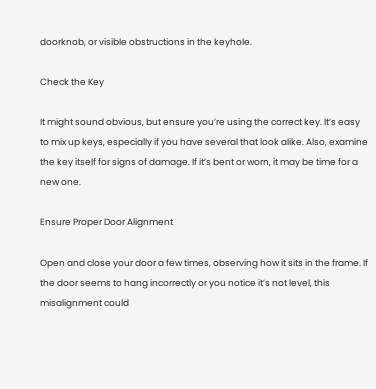doorknob, or visible obstructions in the keyhole.

Check the Key

It might sound obvious, but ensure you’re using the correct key. It’s easy to mix up keys, especially if you have several that look alike. Also, examine the key itself for signs of damage. If it’s bent or worn, it may be time for a new one.

Ensure Proper Door Alignment

Open and close your door a few times, observing how it sits in the frame. If the door seems to hang incorrectly or you notice it’s not level, this misalignment could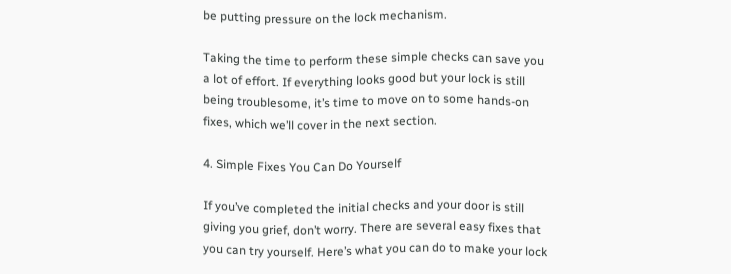be putting pressure on the lock mechanism.

Taking the time to perform these simple checks can save you a lot of effort. If everything looks good but your lock is still being troublesome, it’s time to move on to some hands-on fixes, which we’ll cover in the next section.

4. Simple Fixes You Can Do Yourself

If you’ve completed the initial checks and your door is still giving you grief, don’t worry. There are several easy fixes that you can try yourself. Here’s what you can do to make your lock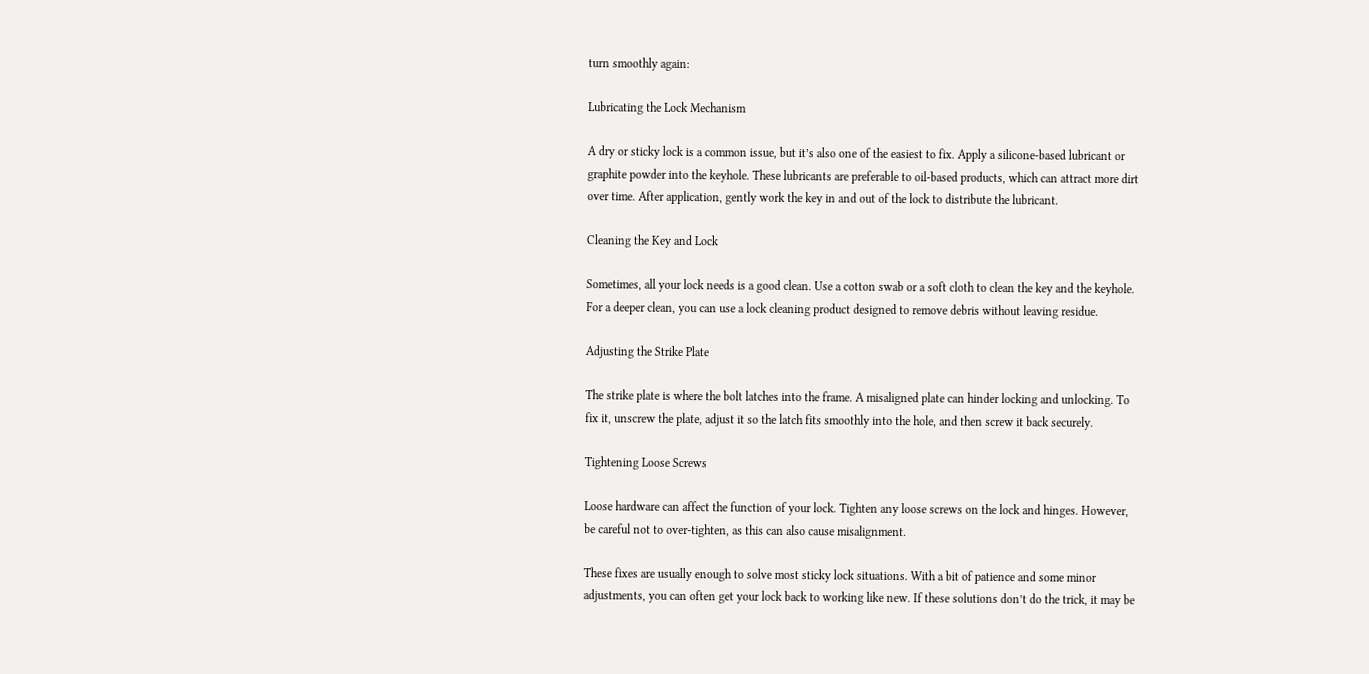turn smoothly again:

Lubricating the Lock Mechanism

A dry or sticky lock is a common issue, but it’s also one of the easiest to fix. Apply a silicone-based lubricant or graphite powder into the keyhole. These lubricants are preferable to oil-based products, which can attract more dirt over time. After application, gently work the key in and out of the lock to distribute the lubricant.

Cleaning the Key and Lock

Sometimes, all your lock needs is a good clean. Use a cotton swab or a soft cloth to clean the key and the keyhole. For a deeper clean, you can use a lock cleaning product designed to remove debris without leaving residue.

Adjusting the Strike Plate

The strike plate is where the bolt latches into the frame. A misaligned plate can hinder locking and unlocking. To fix it, unscrew the plate, adjust it so the latch fits smoothly into the hole, and then screw it back securely.

Tightening Loose Screws

Loose hardware can affect the function of your lock. Tighten any loose screws on the lock and hinges. However, be careful not to over-tighten, as this can also cause misalignment.

These fixes are usually enough to solve most sticky lock situations. With a bit of patience and some minor adjustments, you can often get your lock back to working like new. If these solutions don’t do the trick, it may be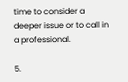time to consider a deeper issue or to call in a professional.

5.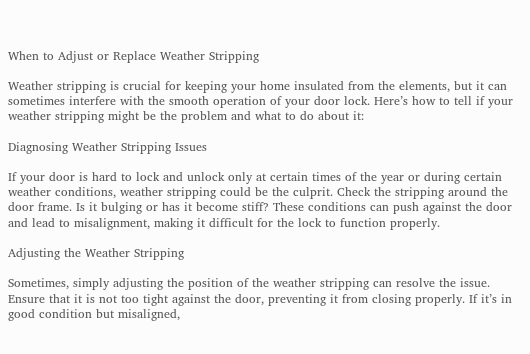When to Adjust or Replace Weather Stripping

Weather stripping is crucial for keeping your home insulated from the elements, but it can sometimes interfere with the smooth operation of your door lock. Here’s how to tell if your weather stripping might be the problem and what to do about it:

Diagnosing Weather Stripping Issues

If your door is hard to lock and unlock only at certain times of the year or during certain weather conditions, weather stripping could be the culprit. Check the stripping around the door frame. Is it bulging or has it become stiff? These conditions can push against the door and lead to misalignment, making it difficult for the lock to function properly.

Adjusting the Weather Stripping

Sometimes, simply adjusting the position of the weather stripping can resolve the issue. Ensure that it is not too tight against the door, preventing it from closing properly. If it’s in good condition but misaligned,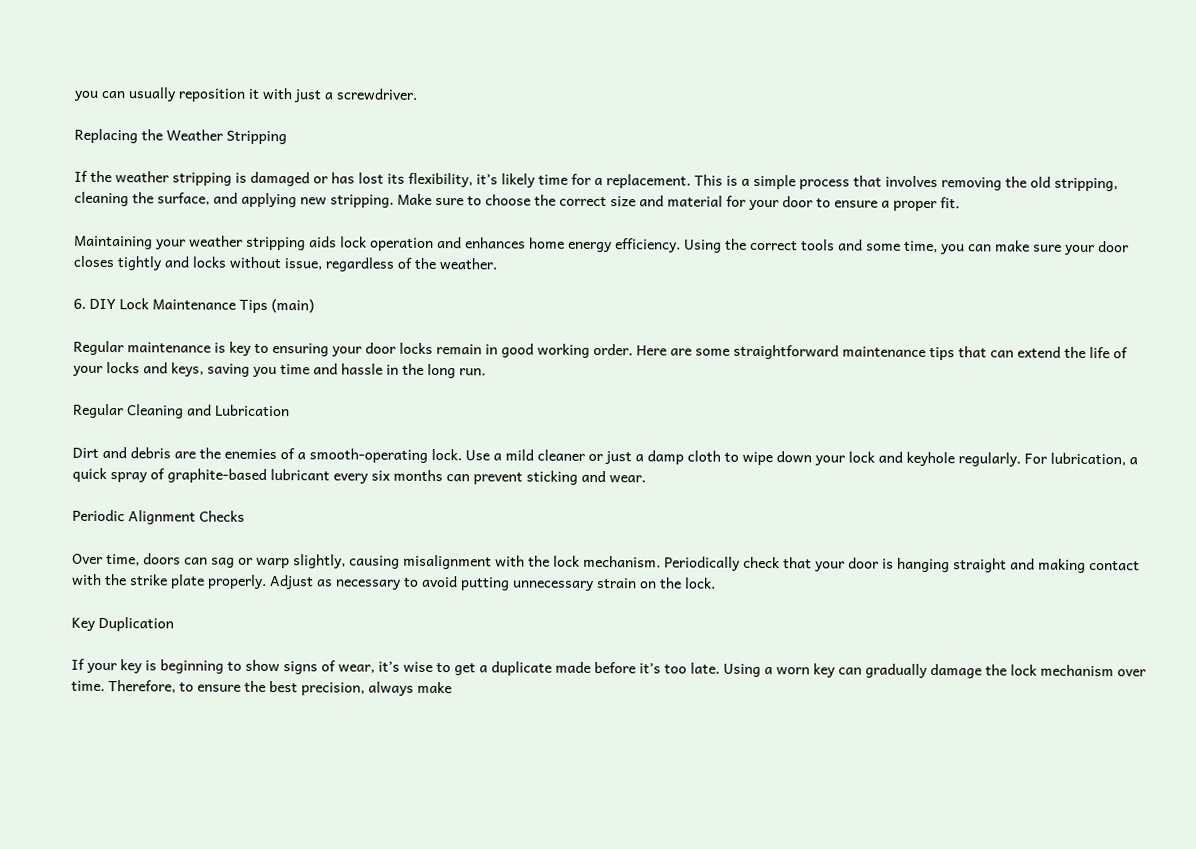you can usually reposition it with just a screwdriver.

Replacing the Weather Stripping

If the weather stripping is damaged or has lost its flexibility, it’s likely time for a replacement. This is a simple process that involves removing the old stripping, cleaning the surface, and applying new stripping. Make sure to choose the correct size and material for your door to ensure a proper fit.

Maintaining your weather stripping aids lock operation and enhances home energy efficiency. Using the correct tools and some time, you can make sure your door closes tightly and locks without issue, regardless of the weather.

6. DIY Lock Maintenance Tips (main)

Regular maintenance is key to ensuring your door locks remain in good working order. Here are some straightforward maintenance tips that can extend the life of your locks and keys, saving you time and hassle in the long run.

Regular Cleaning and Lubrication

Dirt and debris are the enemies of a smooth-operating lock. Use a mild cleaner or just a damp cloth to wipe down your lock and keyhole regularly. For lubrication, a quick spray of graphite-based lubricant every six months can prevent sticking and wear.

Periodic Alignment Checks

Over time, doors can sag or warp slightly, causing misalignment with the lock mechanism. Periodically check that your door is hanging straight and making contact with the strike plate properly. Adjust as necessary to avoid putting unnecessary strain on the lock.

Key Duplication

If your key is beginning to show signs of wear, it’s wise to get a duplicate made before it’s too late. Using a worn key can gradually damage the lock mechanism over time. Therefore, to ensure the best precision, always make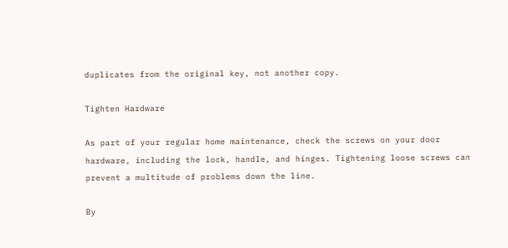duplicates from the original key, not another copy.

Tighten Hardware

As part of your regular home maintenance, check the screws on your door hardware, including the lock, handle, and hinges. Tightening loose screws can prevent a multitude of problems down the line.

By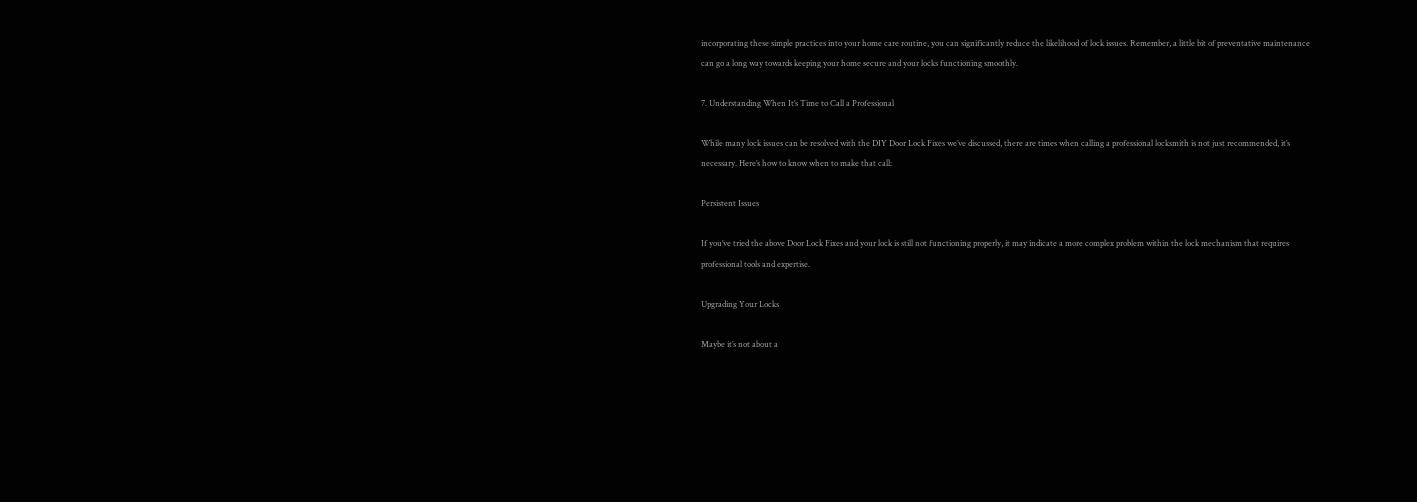incorporating these simple practices into your home care routine, you can significantly reduce the likelihood of lock issues. Remember, a little bit of preventative maintenance can go a long way towards keeping your home secure and your locks functioning smoothly.

7. Understanding When It’s Time to Call a Professional

While many lock issues can be resolved with the DIY Door Lock Fixes we’ve discussed, there are times when calling a professional locksmith is not just recommended, it’s necessary. Here’s how to know when to make that call:

Persistent Issues

If you’ve tried the above Door Lock Fixes and your lock is still not functioning properly, it may indicate a more complex problem within the lock mechanism that requires professional tools and expertise.

Upgrading Your Locks

Maybe it’s not about a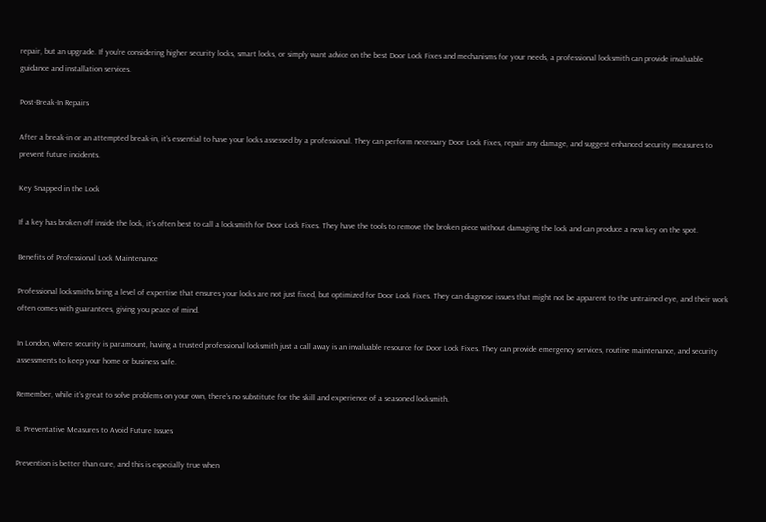repair, but an upgrade. If you’re considering higher security locks, smart locks, or simply want advice on the best Door Lock Fixes and mechanisms for your needs, a professional locksmith can provide invaluable guidance and installation services.

Post-Break-In Repairs

After a break-in or an attempted break-in, it’s essential to have your locks assessed by a professional. They can perform necessary Door Lock Fixes, repair any damage, and suggest enhanced security measures to prevent future incidents.

Key Snapped in the Lock

If a key has broken off inside the lock, it’s often best to call a locksmith for Door Lock Fixes. They have the tools to remove the broken piece without damaging the lock and can produce a new key on the spot.

Benefits of Professional Lock Maintenance

Professional locksmiths bring a level of expertise that ensures your locks are not just fixed, but optimized for Door Lock Fixes. They can diagnose issues that might not be apparent to the untrained eye, and their work often comes with guarantees, giving you peace of mind.

In London, where security is paramount, having a trusted professional locksmith just a call away is an invaluable resource for Door Lock Fixes. They can provide emergency services, routine maintenance, and security assessments to keep your home or business safe.

Remember, while it’s great to solve problems on your own, there’s no substitute for the skill and experience of a seasoned locksmith.

8. Preventative Measures to Avoid Future Issues

Prevention is better than cure, and this is especially true when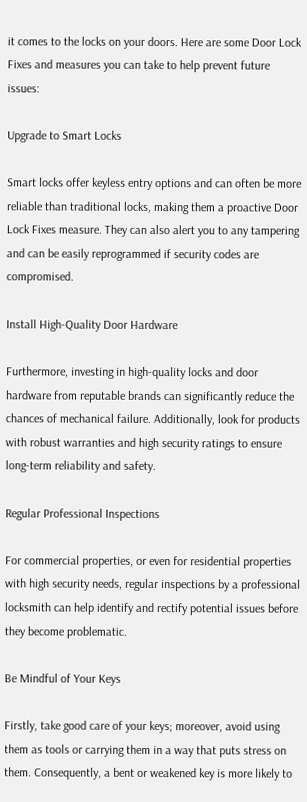it comes to the locks on your doors. Here are some Door Lock Fixes and measures you can take to help prevent future issues:

Upgrade to Smart Locks

Smart locks offer keyless entry options and can often be more reliable than traditional locks, making them a proactive Door Lock Fixes measure. They can also alert you to any tampering and can be easily reprogrammed if security codes are compromised.

Install High-Quality Door Hardware

Furthermore, investing in high-quality locks and door hardware from reputable brands can significantly reduce the chances of mechanical failure. Additionally, look for products with robust warranties and high security ratings to ensure long-term reliability and safety.

Regular Professional Inspections

For commercial properties, or even for residential properties with high security needs, regular inspections by a professional locksmith can help identify and rectify potential issues before they become problematic.

Be Mindful of Your Keys

Firstly, take good care of your keys; moreover, avoid using them as tools or carrying them in a way that puts stress on them. Consequently, a bent or weakened key is more likely to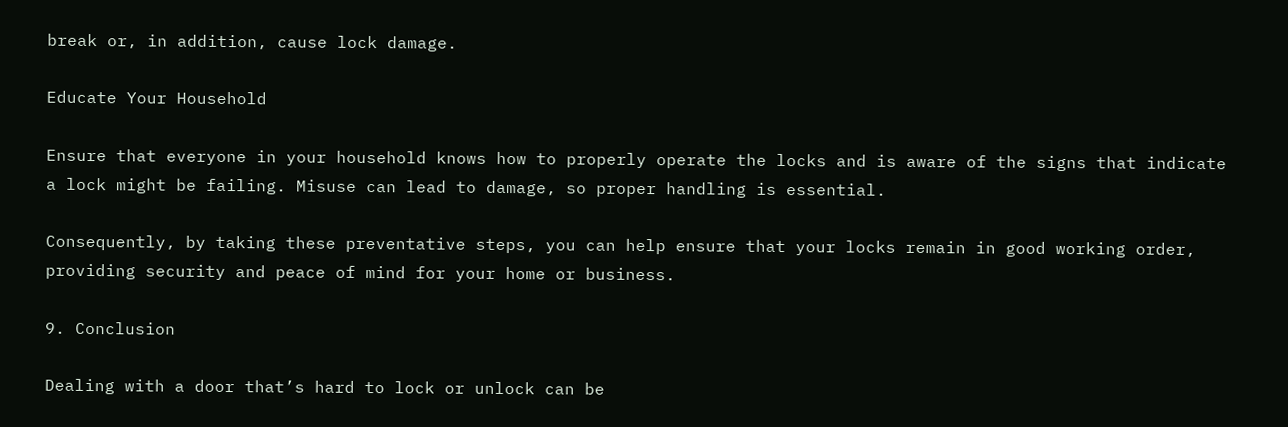break or, in addition, cause lock damage.

Educate Your Household

Ensure that everyone in your household knows how to properly operate the locks and is aware of the signs that indicate a lock might be failing. Misuse can lead to damage, so proper handling is essential.

Consequently, by taking these preventative steps, you can help ensure that your locks remain in good working order, providing security and peace of mind for your home or business.

9. Conclusion

Dealing with a door that’s hard to lock or unlock can be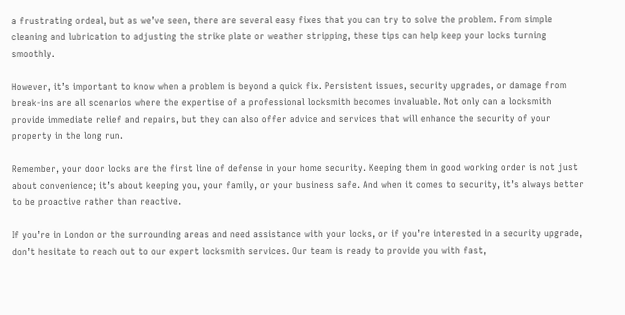a frustrating ordeal, but as we’ve seen, there are several easy fixes that you can try to solve the problem. From simple cleaning and lubrication to adjusting the strike plate or weather stripping, these tips can help keep your locks turning smoothly.

However, it’s important to know when a problem is beyond a quick fix. Persistent issues, security upgrades, or damage from break-ins are all scenarios where the expertise of a professional locksmith becomes invaluable. Not only can a locksmith provide immediate relief and repairs, but they can also offer advice and services that will enhance the security of your property in the long run.

Remember, your door locks are the first line of defense in your home security. Keeping them in good working order is not just about convenience; it’s about keeping you, your family, or your business safe. And when it comes to security, it’s always better to be proactive rather than reactive.

If you’re in London or the surrounding areas and need assistance with your locks, or if you’re interested in a security upgrade, don’t hesitate to reach out to our expert locksmith services. Our team is ready to provide you with fast,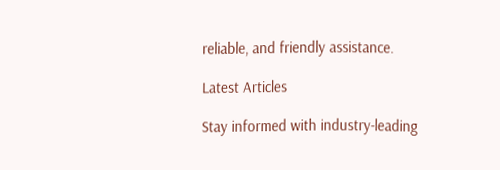reliable, and friendly assistance.

Latest Articles

Stay informed with industry-leading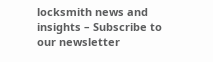locksmith news and insights – Subscribe to our newsletter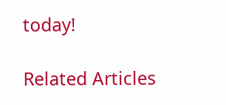today!

Related Articles